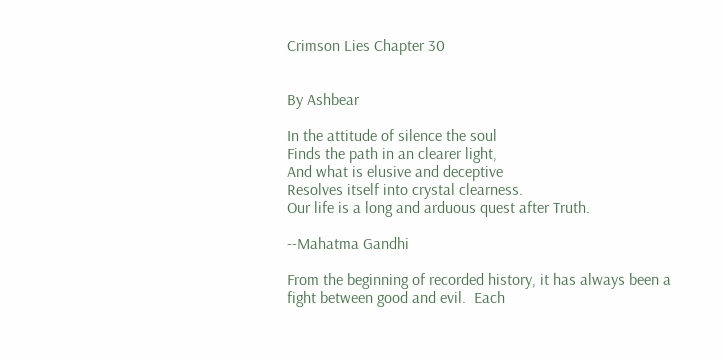Crimson Lies Chapter 30


By Ashbear

In the attitude of silence the soul
Finds the path in an clearer light,
And what is elusive and deceptive
Resolves itself into crystal clearness.
Our life is a long and arduous quest after Truth.

--Mahatma Gandhi

From the beginning of recorded history, it has always been a fight between good and evil.  Each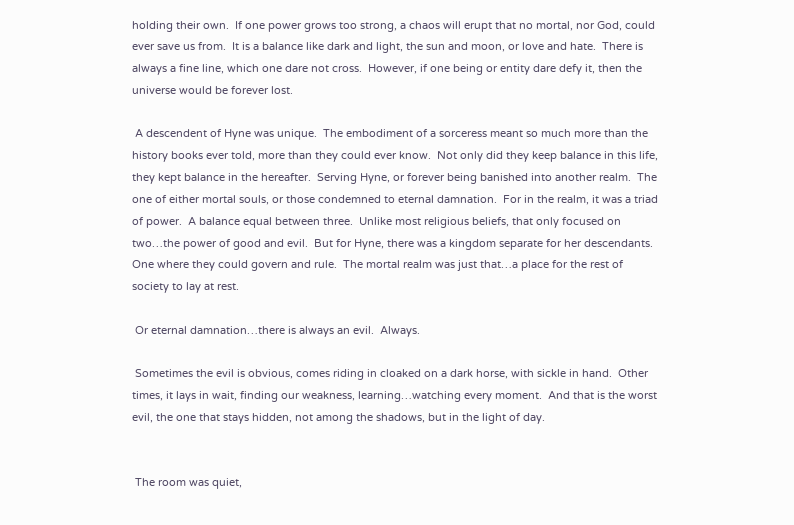holding their own.  If one power grows too strong, a chaos will erupt that no mortal, nor God, could ever save us from.  It is a balance like dark and light, the sun and moon, or love and hate.  There is always a fine line, which one dare not cross.  However, if one being or entity dare defy it, then the universe would be forever lost.

 A descendent of Hyne was unique.  The embodiment of a sorceress meant so much more than the history books ever told, more than they could ever know.  Not only did they keep balance in this life, they kept balance in the hereafter.  Serving Hyne, or forever being banished into another realm.  The one of either mortal souls, or those condemned to eternal damnation.  For in the realm, it was a triad of power.  A balance equal between three.  Unlike most religious beliefs, that only focused on two…the power of good and evil.  But for Hyne, there was a kingdom separate for her descendants.  One where they could govern and rule.  The mortal realm was just that…a place for the rest of society to lay at rest.

 Or eternal damnation…there is always an evil.  Always.

 Sometimes the evil is obvious, comes riding in cloaked on a dark horse, with sickle in hand.  Other times, it lays in wait, finding our weakness, learning…watching every moment.  And that is the worst evil, the one that stays hidden, not among the shadows, but in the light of day.


 The room was quiet,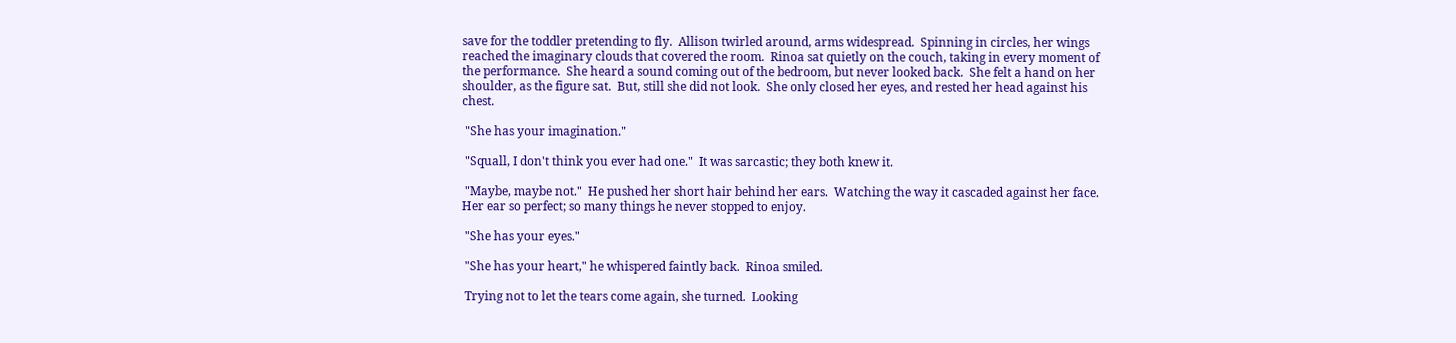save for the toddler pretending to fly.  Allison twirled around, arms widespread.  Spinning in circles, her wings reached the imaginary clouds that covered the room.  Rinoa sat quietly on the couch, taking in every moment of the performance.  She heard a sound coming out of the bedroom, but never looked back.  She felt a hand on her shoulder, as the figure sat.  But, still she did not look.  She only closed her eyes, and rested her head against his chest.

 "She has your imagination."

 "Squall, I don't think you ever had one."  It was sarcastic; they both knew it.

 "Maybe, maybe not."  He pushed her short hair behind her ears.  Watching the way it cascaded against her face.  Her ear so perfect; so many things he never stopped to enjoy.

 "She has your eyes."

 "She has your heart," he whispered faintly back.  Rinoa smiled.

 Trying not to let the tears come again, she turned.  Looking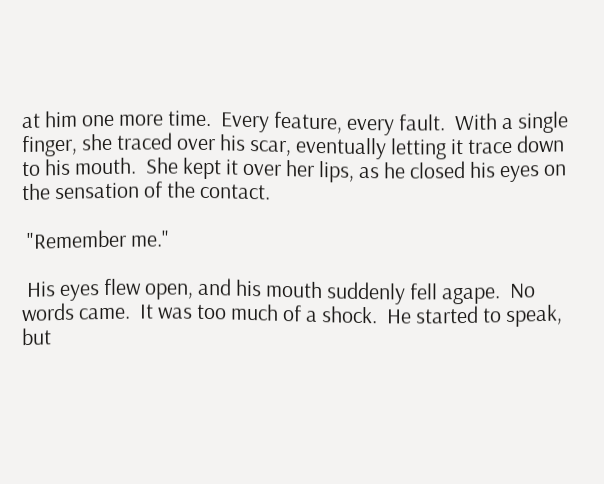at him one more time.  Every feature, every fault.  With a single finger, she traced over his scar, eventually letting it trace down to his mouth.  She kept it over her lips, as he closed his eyes on the sensation of the contact.

 "Remember me."

 His eyes flew open, and his mouth suddenly fell agape.  No words came.  It was too much of a shock.  He started to speak, but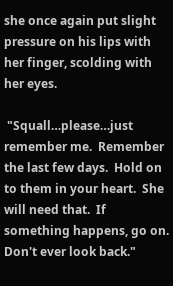she once again put slight pressure on his lips with her finger, scolding with her eyes.

 "Squall…please…just remember me.  Remember the last few days.  Hold on to them in your heart.  She will need that.  If something happens, go on.  Don't ever look back."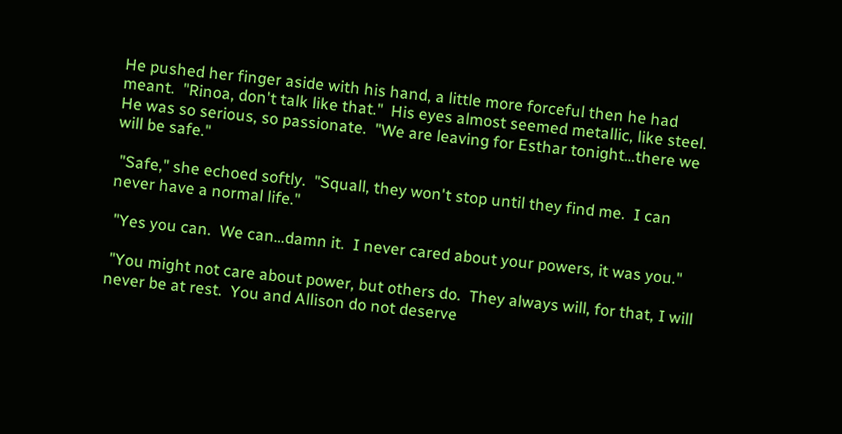He pushed her finger aside with his hand, a little more forceful then he had meant.  "Rinoa, don't talk like that."  His eyes almost seemed metallic, like steel.  He was so serious, so passionate.  "We are leaving for Esthar tonight…there we will be safe."

 "Safe," she echoed softly.  "Squall, they won't stop until they find me.  I can never have a normal life."

 "Yes you can.  We can…damn it.  I never cared about your powers, it was you."

 "You might not care about power, but others do.  They always will, for that, I will never be at rest.  You and Allison do not deserve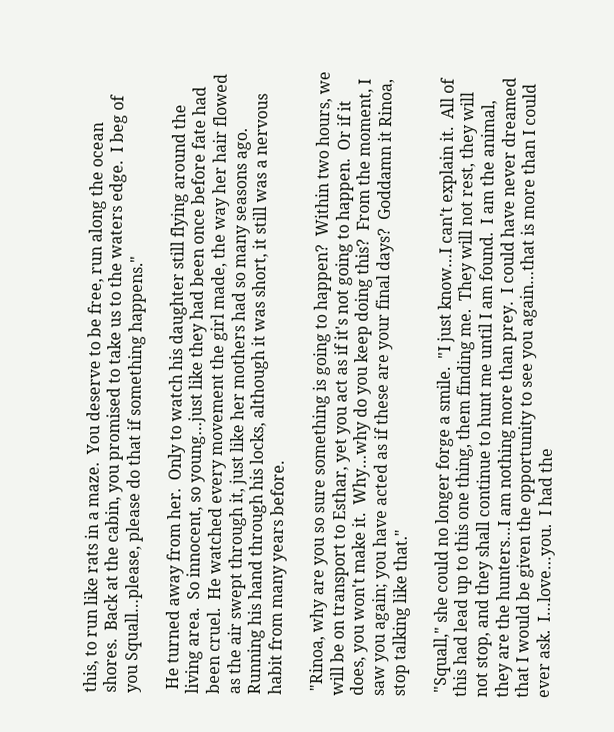this, to run like rats in a maze.  You deserve to be free, run along the ocean shores.  Back at the cabin, you promised to take us to the waters edge.  I beg of you Squall…please, please do that if something happens."

 He turned away from her.  Only to watch his daughter still flying around the living area.  So innocent, so young…just like they had been once before fate had been cruel.  He watched every movement the girl made, the way her hair flowed as the air swept through it, just like her mothers had so many seasons ago.  Running his hand through his locks, although it was short, it still was a nervous habit from many years before.

 "Rinoa, why are you so sure something is going to happen?  Within two hours, we will be on transport to Esthar, yet you act as if it's not going to happen.  Or if it does, you won't make it.  Why…why do you keep doing this?  From the moment, I saw you again; you have acted as if these are your final days?  Goddamn it Rinoa, stop talking like that."

 "Squall," she could no longer forge a smile.  "I just know…I can't explain it.  All of this had lead up to this one thing, them finding me.  They will not rest, they will not stop, and they shall continue to hunt me until I am found.  I am the animal, they are the hunters…I am nothing more than prey.  I could have never dreamed that I would be given the opportunity to see you again…that is more than I could ever ask.  I…love…you.  I had the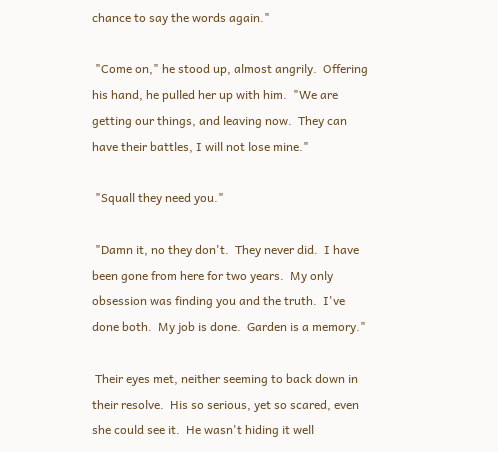chance to say the words again."

 "Come on," he stood up, almost angrily.  Offering his hand, he pulled her up with him.  "We are getting our things, and leaving now.  They can have their battles, I will not lose mine."

 "Squall they need you."

 "Damn it, no they don't.  They never did.  I have been gone from here for two years.  My only obsession was finding you and the truth.  I've done both.  My job is done.  Garden is a memory."

 Their eyes met, neither seeming to back down in their resolve.  His so serious, yet so scared, even she could see it.  He wasn't hiding it well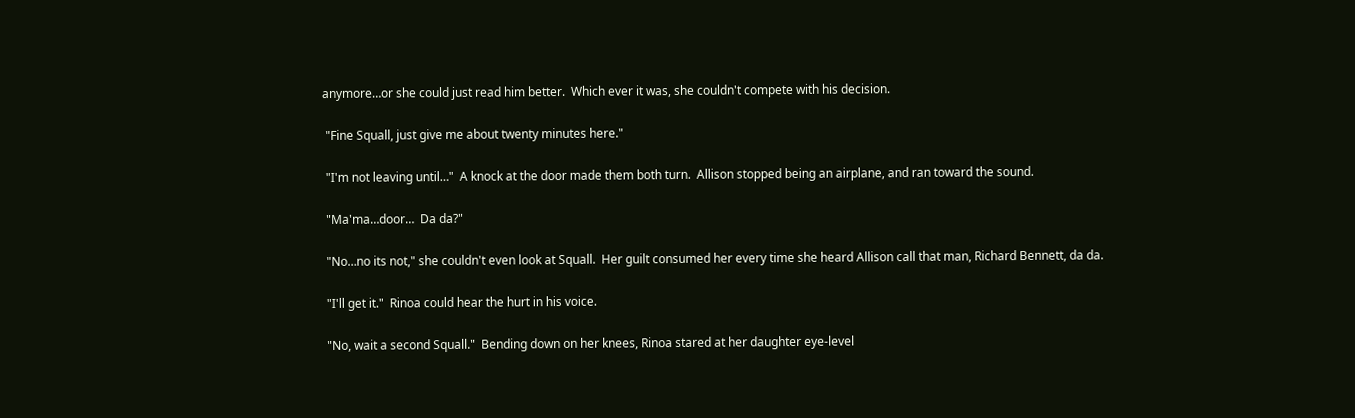anymore…or she could just read him better.  Which ever it was, she couldn't compete with his decision.

 "Fine Squall, just give me about twenty minutes here."

 "I'm not leaving until…"  A knock at the door made them both turn.  Allison stopped being an airplane, and ran toward the sound.

 "Ma'ma…door…  Da da?"

 "No…no its not," she couldn't even look at Squall.  Her guilt consumed her every time she heard Allison call that man, Richard Bennett, da da.

 "I'll get it."  Rinoa could hear the hurt in his voice.

 "No, wait a second Squall."  Bending down on her knees, Rinoa stared at her daughter eye-level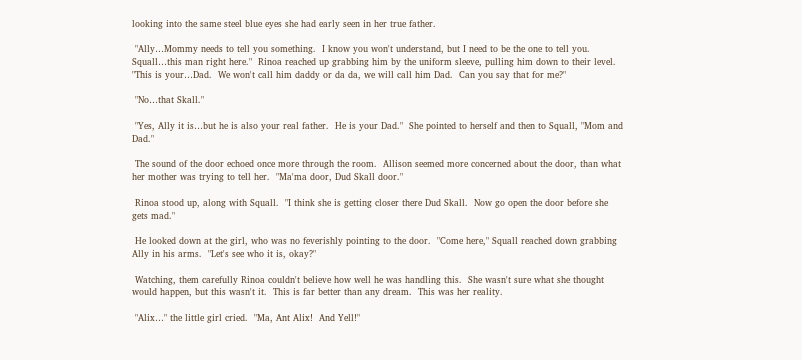looking into the same steel blue eyes she had early seen in her true father.

 "Ally…Mommy needs to tell you something.  I know you won't understand, but I need to be the one to tell you.  Squall…this man right here."  Rinoa reached up grabbing him by the uniform sleeve, pulling him down to their level.  "This is your…Dad.  We won't call him daddy or da da, we will call him Dad.  Can you say that for me?"

 "No…that Skall."

 "Yes, Ally it is…but he is also your real father.  He is your Dad."  She pointed to herself and then to Squall, "Mom and Dad."

 The sound of the door echoed once more through the room.  Allison seemed more concerned about the door, than what her mother was trying to tell her.  "Ma'ma door, Dud Skall door."

 Rinoa stood up, along with Squall.  "I think she is getting closer there Dud Skall.  Now go open the door before she gets mad."

 He looked down at the girl, who was no feverishly pointing to the door.  "Come here," Squall reached down grabbing Ally in his arms.  "Let's see who it is, okay?"

 Watching, them carefully Rinoa couldn't believe how well he was handling this.  She wasn't sure what she thought would happen, but this wasn't it.  This is far better than any dream.  This was her reality.

 "Alix…" the little girl cried.  "Ma, Ant Alix!  And Yell!"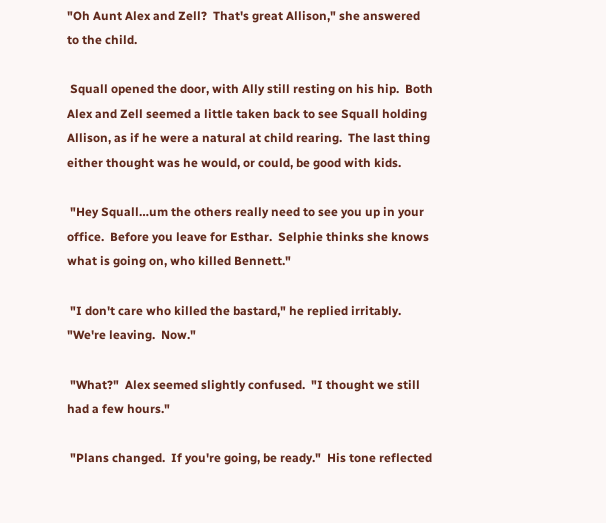"Oh Aunt Alex and Zell?  That's great Allison," she answered to the child.

 Squall opened the door, with Ally still resting on his hip.  Both Alex and Zell seemed a little taken back to see Squall holding Allison, as if he were a natural at child rearing.  The last thing either thought was he would, or could, be good with kids.

 "Hey Squall…um the others really need to see you up in your office.  Before you leave for Esthar.  Selphie thinks she knows what is going on, who killed Bennett."

 "I don't care who killed the bastard," he replied irritably.  "We're leaving.  Now."

 "What?"  Alex seemed slightly confused.  "I thought we still had a few hours."

 "Plans changed.  If you're going, be ready."  His tone reflected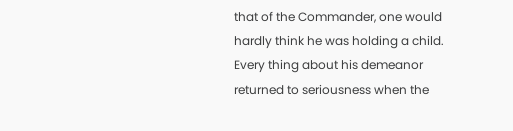that of the Commander, one would hardly think he was holding a child.  Every thing about his demeanor returned to seriousness when the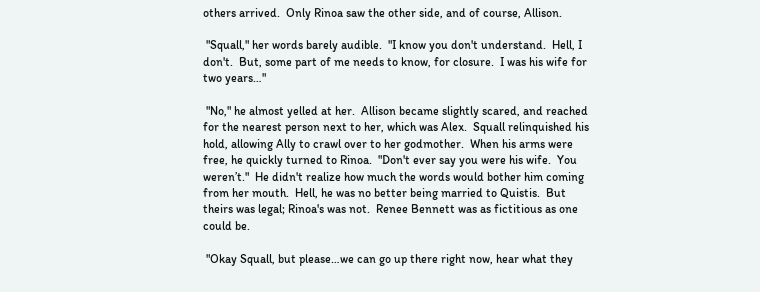others arrived.  Only Rinoa saw the other side, and of course, Allison.

 "Squall," her words barely audible.  "I know you don't understand.  Hell, I don't.  But, some part of me needs to know, for closure.  I was his wife for two years…"

 "No," he almost yelled at her.  Allison became slightly scared, and reached for the nearest person next to her, which was Alex.  Squall relinquished his hold, allowing Ally to crawl over to her godmother.  When his arms were free, he quickly turned to Rinoa.  "Don't ever say you were his wife.  You weren’t."  He didn't realize how much the words would bother him coming from her mouth.  Hell, he was no better being married to Quistis.  But theirs was legal; Rinoa's was not.  Renee Bennett was as fictitious as one could be.

 "Okay Squall, but please…we can go up there right now, hear what they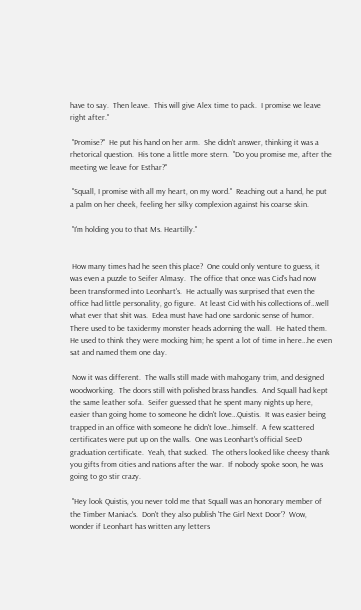have to say.  Then leave.  This will give Alex time to pack.  I promise we leave right after."

 "Promise?"  He put his hand on her arm.  She didn't answer, thinking it was a rhetorical question.  His tone a little more stern.  "Do you promise me, after the meeting we leave for Esthar?"

 "Squall, I promise with all my heart, on my word."  Reaching out a hand, he put a palm on her cheek, feeling her silky complexion against his coarse skin.

 "I'm holding you to that Ms. Heartilly."


 How many times had he seen this place?  One could only venture to guess, it was even a puzzle to Seifer Almasy.  The office that once was Cid's had now been transformed into Leonhart's.  He actually was surprised that even the office had little personality, go figure.  At least Cid with his collections of…well what ever that shit was.  Edea must have had one sardonic sense of humor.  There used to be taxidermy monster heads adorning the wall.  He hated them.  He used to think they were mocking him; he spent a lot of time in here…he even sat and named them one day.

 Now it was different.  The walls still made with mahogany trim, and designed woodworking.  The doors still with polished brass handles.  And Squall had kept the same leather sofa.  Seifer guessed that he spent many nights up here, easier than going home to someone he didn't love…Quistis.  It was easier being trapped in an office with someone he didn't love…himself.  A few scattered certificates were put up on the walls.  One was Leonhart's official SeeD graduation certificate.  Yeah, that sucked.  The others looked like cheesy thank you gifts from cities and nations after the war.  If nobody spoke soon, he was going to go stir crazy.

 "Hey look Quistis, you never told me that Squall was an honorary member of the Timber Maniac's.  Don't they also publish 'The Girl Next Door'?  Wow, wonder if Leonhart has written any letters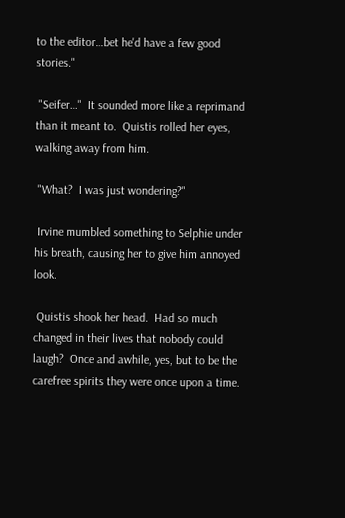to the editor…bet he'd have a few good stories."

 "Seifer…"  It sounded more like a reprimand than it meant to.  Quistis rolled her eyes, walking away from him.

 "What?  I was just wondering?"

 Irvine mumbled something to Selphie under his breath, causing her to give him annoyed look.

 Quistis shook her head.  Had so much changed in their lives that nobody could laugh?  Once and awhile, yes, but to be the carefree spirits they were once upon a time.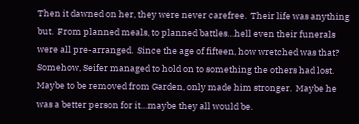Then it dawned on her, they were never carefree.  Their life was anything but.  From planned meals, to planned battles…hell even their funerals were all pre-arranged.  Since the age of fifteen, how wretched was that?  Somehow, Seifer managed to hold on to something the others had lost.  Maybe to be removed from Garden, only made him stronger.  Maybe he was a better person for it…maybe they all would be.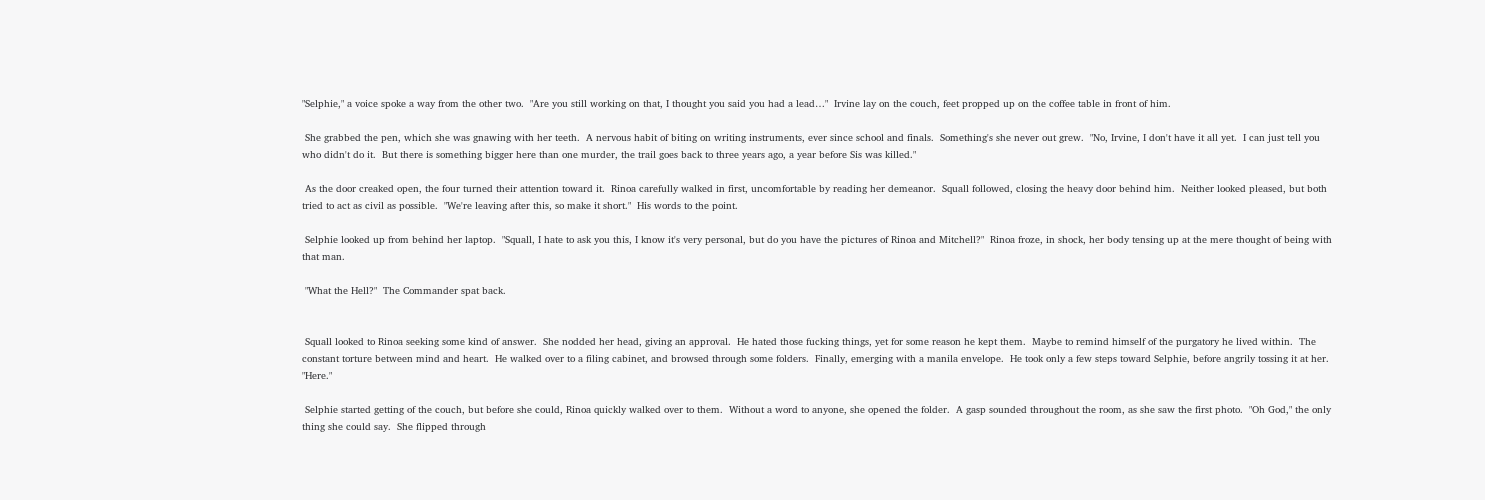"Selphie," a voice spoke a way from the other two.  "Are you still working on that, I thought you said you had a lead…"  Irvine lay on the couch, feet propped up on the coffee table in front of him.

 She grabbed the pen, which she was gnawing with her teeth.  A nervous habit of biting on writing instruments, ever since school and finals.  Something's she never out grew.  "No, Irvine, I don't have it all yet.  I can just tell you who didn't do it.  But there is something bigger here than one murder, the trail goes back to three years ago, a year before Sis was killed."

 As the door creaked open, the four turned their attention toward it.  Rinoa carefully walked in first, uncomfortable by reading her demeanor.  Squall followed, closing the heavy door behind him.  Neither looked pleased, but both tried to act as civil as possible.  "We're leaving after this, so make it short."  His words to the point.

 Selphie looked up from behind her laptop.  "Squall, I hate to ask you this, I know it's very personal, but do you have the pictures of Rinoa and Mitchell?"  Rinoa froze, in shock, her body tensing up at the mere thought of being with that man.

 "What the Hell?"  The Commander spat back.


 Squall looked to Rinoa seeking some kind of answer.  She nodded her head, giving an approval.  He hated those fucking things, yet for some reason he kept them.  Maybe to remind himself of the purgatory he lived within.  The constant torture between mind and heart.  He walked over to a filing cabinet, and browsed through some folders.  Finally, emerging with a manila envelope.  He took only a few steps toward Selphie, before angrily tossing it at her.  "Here."

 Selphie started getting of the couch, but before she could, Rinoa quickly walked over to them.  Without a word to anyone, she opened the folder.  A gasp sounded throughout the room, as she saw the first photo.  "Oh God," the only thing she could say.  She flipped through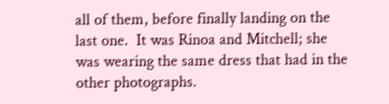all of them, before finally landing on the last one.  It was Rinoa and Mitchell; she was wearing the same dress that had in the other photographs.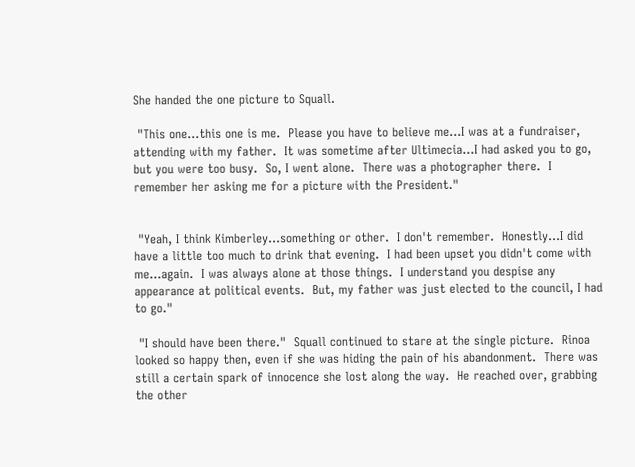She handed the one picture to Squall.

 "This one…this one is me.  Please you have to believe me…I was at a fundraiser, attending with my father.  It was sometime after Ultimecia…I had asked you to go, but you were too busy.  So, I went alone.  There was a photographer there.  I remember her asking me for a picture with the President."


 "Yeah, I think Kimberley…something or other.  I don't remember.  Honestly…I did have a little too much to drink that evening.  I had been upset you didn't come with me…again.  I was always alone at those things.  I understand you despise any appearance at political events.  But, my father was just elected to the council, I had to go."

 "I should have been there."  Squall continued to stare at the single picture.  Rinoa looked so happy then, even if she was hiding the pain of his abandonment.  There was still a certain spark of innocence she lost along the way.  He reached over, grabbing the other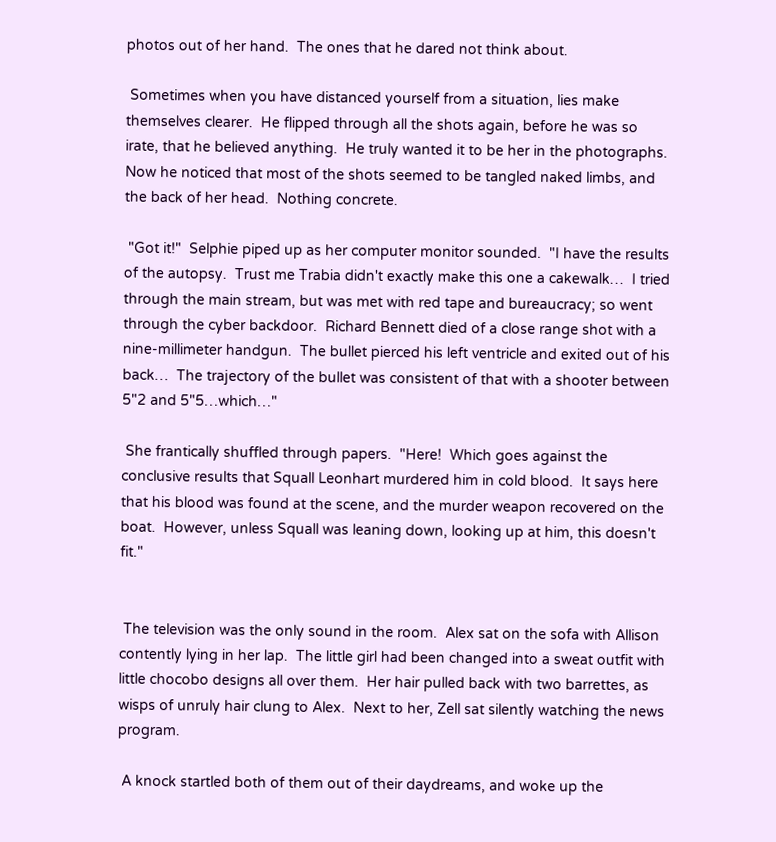photos out of her hand.  The ones that he dared not think about.

 Sometimes when you have distanced yourself from a situation, lies make themselves clearer.  He flipped through all the shots again, before he was so irate, that he believed anything.  He truly wanted it to be her in the photographs.  Now he noticed that most of the shots seemed to be tangled naked limbs, and the back of her head.  Nothing concrete.

 "Got it!"  Selphie piped up as her computer monitor sounded.  "I have the results of the autopsy.  Trust me Trabia didn't exactly make this one a cakewalk…  I tried through the main stream, but was met with red tape and bureaucracy; so went through the cyber backdoor.  Richard Bennett died of a close range shot with a nine-millimeter handgun.  The bullet pierced his left ventricle and exited out of his back…  The trajectory of the bullet was consistent of that with a shooter between 5"2 and 5"5…which…"

 She frantically shuffled through papers.  "Here!  Which goes against the conclusive results that Squall Leonhart murdered him in cold blood.  It says here that his blood was found at the scene, and the murder weapon recovered on the boat.  However, unless Squall was leaning down, looking up at him, this doesn't fit."


 The television was the only sound in the room.  Alex sat on the sofa with Allison contently lying in her lap.  The little girl had been changed into a sweat outfit with little chocobo designs all over them.  Her hair pulled back with two barrettes, as wisps of unruly hair clung to Alex.  Next to her, Zell sat silently watching the news program.

 A knock startled both of them out of their daydreams, and woke up the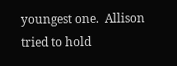youngest one.  Allison tried to hold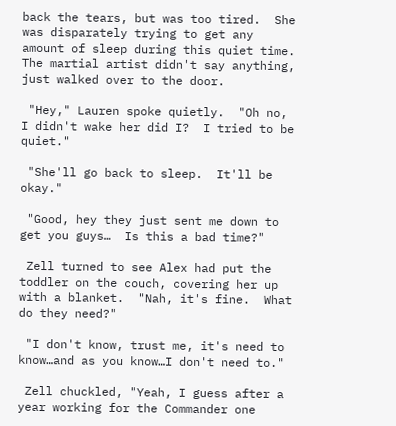back the tears, but was too tired.  She was disparately trying to get any amount of sleep during this quiet time.  The martial artist didn't say anything, just walked over to the door.

 "Hey," Lauren spoke quietly.  "Oh no, I didn't wake her did I?  I tried to be quiet."

 "She'll go back to sleep.  It'll be okay."

 "Good, hey they just sent me down to get you guys…  Is this a bad time?"

 Zell turned to see Alex had put the toddler on the couch, covering her up with a blanket.  "Nah, it's fine.  What do they need?"

 "I don't know, trust me, it's need to know…and as you know…I don't need to."

 Zell chuckled, "Yeah, I guess after a year working for the Commander one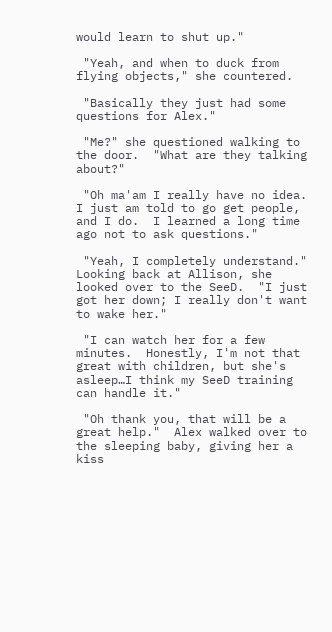would learn to shut up."

 "Yeah, and when to duck from flying objects," she countered.

 "Basically they just had some questions for Alex."

 "Me?" she questioned walking to the door.  "What are they talking about?"

 "Oh ma'am I really have no idea.  I just am told to go get people, and I do.  I learned a long time ago not to ask questions."

 "Yeah, I completely understand."  Looking back at Allison, she looked over to the SeeD.  "I just got her down; I really don't want to wake her."

 "I can watch her for a few minutes.  Honestly, I'm not that great with children, but she's asleep…I think my SeeD training can handle it."

 "Oh thank you, that will be a great help."  Alex walked over to the sleeping baby, giving her a kiss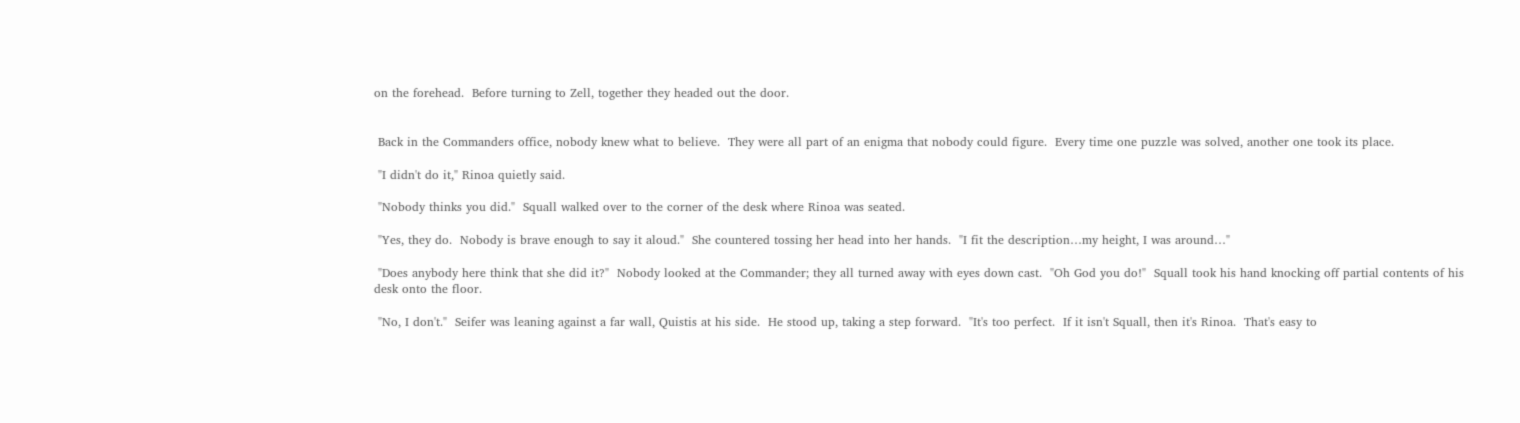on the forehead.  Before turning to Zell, together they headed out the door.


 Back in the Commanders office, nobody knew what to believe.  They were all part of an enigma that nobody could figure.  Every time one puzzle was solved, another one took its place.

 "I didn't do it," Rinoa quietly said.

 "Nobody thinks you did."  Squall walked over to the corner of the desk where Rinoa was seated.

 "Yes, they do.  Nobody is brave enough to say it aloud."  She countered tossing her head into her hands.  "I fit the description…my height, I was around…"

 "Does anybody here think that she did it?"  Nobody looked at the Commander; they all turned away with eyes down cast.  "Oh God you do!"  Squall took his hand knocking off partial contents of his desk onto the floor.

 "No, I don't."  Seifer was leaning against a far wall, Quistis at his side.  He stood up, taking a step forward.  "It's too perfect.  If it isn't Squall, then it's Rinoa.  That's easy to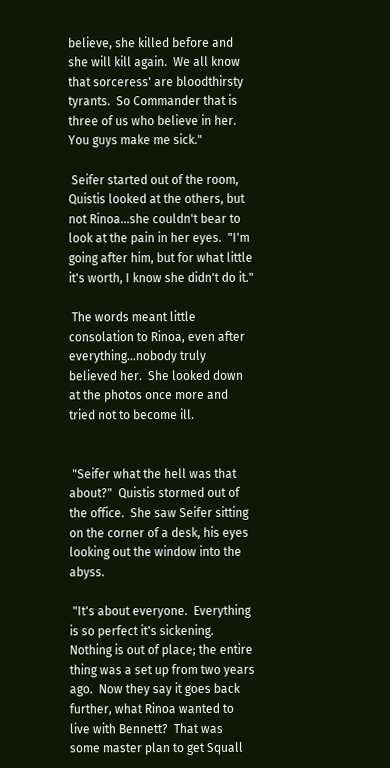believe, she killed before and she will kill again.  We all know that sorceress' are bloodthirsty tyrants.  So Commander that is three of us who believe in her.  You guys make me sick."

 Seifer started out of the room, Quistis looked at the others, but not Rinoa…she couldn't bear to look at the pain in her eyes.  "I'm going after him, but for what little it's worth, I know she didn't do it."

 The words meant little consolation to Rinoa, even after everything…nobody truly believed her.  She looked down at the photos once more and tried not to become ill.


 "Seifer what the hell was that about?"  Quistis stormed out of the office.  She saw Seifer sitting on the corner of a desk, his eyes looking out the window into the abyss.

 "It's about everyone.  Everything is so perfect it's sickening.  Nothing is out of place; the entire thing was a set up from two years ago.  Now they say it goes back further, what Rinoa wanted to live with Bennett?  That was some master plan to get Squall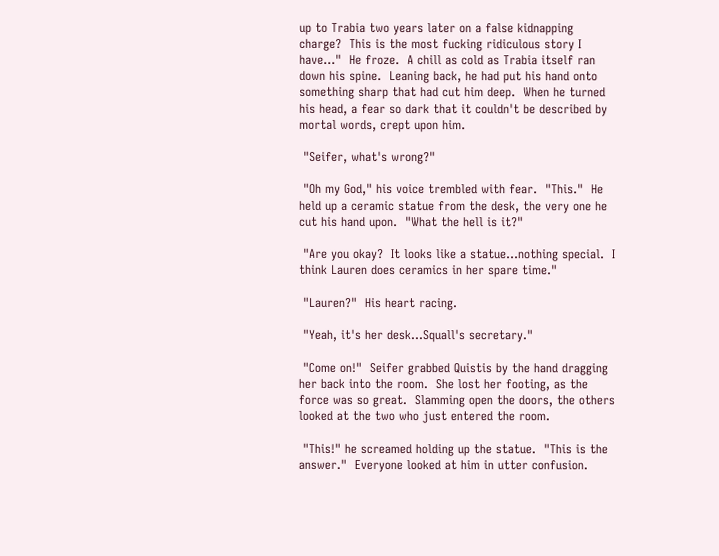up to Trabia two years later on a false kidnapping charge?  This is the most fucking ridiculous story I have…"  He froze.  A chill as cold as Trabia itself ran down his spine.  Leaning back, he had put his hand onto something sharp that had cut him deep.  When he turned his head, a fear so dark that it couldn't be described by mortal words, crept upon him.

 "Seifer, what's wrong?"

 "Oh my God," his voice trembled with fear.  "This."  He held up a ceramic statue from the desk, the very one he cut his hand upon.  "What the hell is it?"

 "Are you okay?  It looks like a statue…nothing special.  I think Lauren does ceramics in her spare time."

 "Lauren?"  His heart racing.

 "Yeah, it's her desk…Squall's secretary."

 "Come on!"  Seifer grabbed Quistis by the hand dragging her back into the room.  She lost her footing, as the force was so great.  Slamming open the doors, the others looked at the two who just entered the room.

 "This!" he screamed holding up the statue.  "This is the answer."  Everyone looked at him in utter confusion.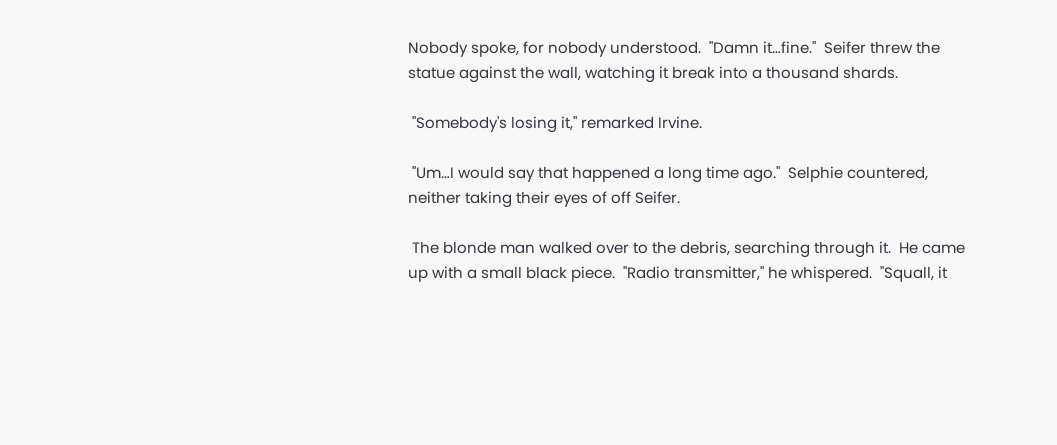Nobody spoke, for nobody understood.  "Damn it…fine."  Seifer threw the statue against the wall, watching it break into a thousand shards.

 "Somebody's losing it," remarked Irvine.

 "Um…I would say that happened a long time ago."  Selphie countered, neither taking their eyes of off Seifer.

 The blonde man walked over to the debris, searching through it.  He came up with a small black piece.  "Radio transmitter," he whispered.  "Squall, it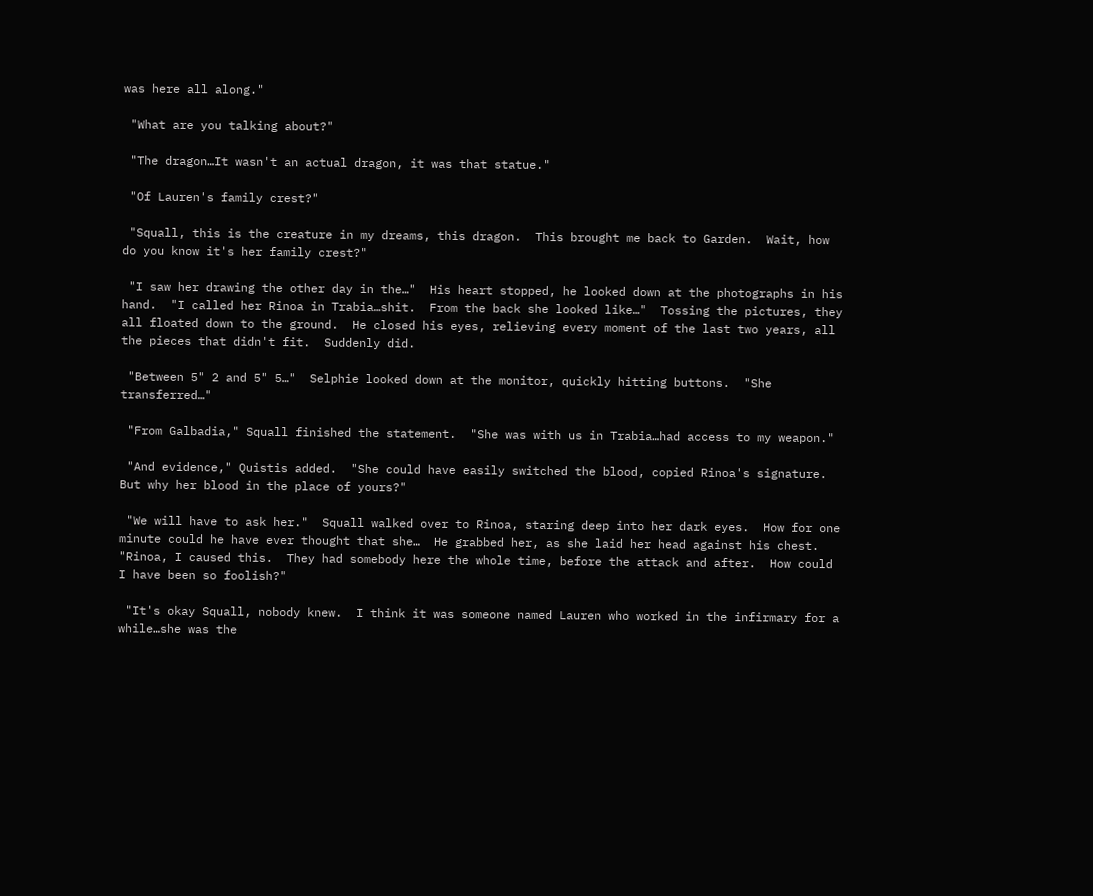was here all along."

 "What are you talking about?"

 "The dragon…It wasn't an actual dragon, it was that statue."

 "Of Lauren's family crest?"

 "Squall, this is the creature in my dreams, this dragon.  This brought me back to Garden.  Wait, how do you know it's her family crest?"

 "I saw her drawing the other day in the…"  His heart stopped, he looked down at the photographs in his hand.  "I called her Rinoa in Trabia…shit.  From the back she looked like…"  Tossing the pictures, they all floated down to the ground.  He closed his eyes, relieving every moment of the last two years, all the pieces that didn't fit.  Suddenly did.

 "Between 5" 2 and 5" 5…"  Selphie looked down at the monitor, quickly hitting buttons.  "She transferred…"

 "From Galbadia," Squall finished the statement.  "She was with us in Trabia…had access to my weapon."

 "And evidence," Quistis added.  "She could have easily switched the blood, copied Rinoa's signature.  But why her blood in the place of yours?"

 "We will have to ask her."  Squall walked over to Rinoa, staring deep into her dark eyes.  How for one minute could he have ever thought that she…  He grabbed her, as she laid her head against his chest.  "Rinoa, I caused this.  They had somebody here the whole time, before the attack and after.  How could I have been so foolish?"

 "It's okay Squall, nobody knew.  I think it was someone named Lauren who worked in the infirmary for a while…she was the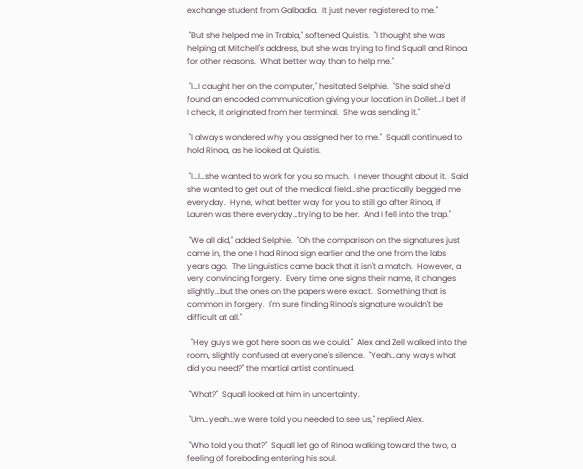exchange student from Galbadia.  It just never registered to me."

 "But she helped me in Trabia," softened Quistis.  "I thought she was helping at Mitchell's address, but she was trying to find Squall and Rinoa for other reasons.  What better way than to help me."

 "I…I caught her on the computer," hesitated Selphie.  "She said she'd found an encoded communication giving your location in Dollet…I bet if I check, it originated from her terminal.  She was sending it."

 "I always wondered why you assigned her to me."  Squall continued to hold Rinoa, as he looked at Quistis.

 "I…I…she wanted to work for you so much.  I never thought about it.  Said she wanted to get out of the medical field…she practically begged me everyday.  Hyne, what better way for you to still go after Rinoa, if Lauren was there everyday…trying to be her.  And I fell into the trap."

 "We all did," added Selphie.  "Oh the comparison on the signatures just came in, the one I had Rinoa sign earlier and the one from the labs years ago.  The Linguistics came back that it isn't a match.  However, a very convincing forgery.  Every time one signs their name, it changes slightly…but the ones on the papers were exact.  Something that is common in forgery.  I'm sure finding Rinoa's signature wouldn't be difficult at all."

  "Hey guys we got here soon as we could."  Alex and Zell walked into the room, slightly confused at everyone's silence.  "Yeah…any ways what did you need?" the martial artist continued.

 "What?"  Squall looked at him in uncertainty.

 "Um…yeah…we were told you needed to see us," replied Alex.

 "Who told you that?"  Squall let go of Rinoa walking toward the two, a feeling of foreboding entering his soul.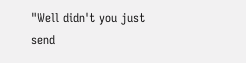"Well didn't you just send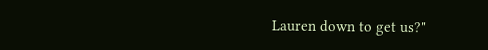Lauren down to get us?"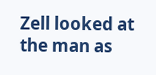Zell looked at the man as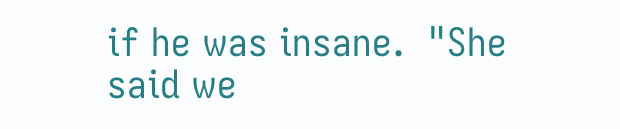if he was insane.  "She said we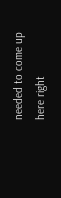needed to come up here right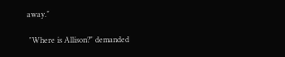away."

 "Where is Allison?" demanded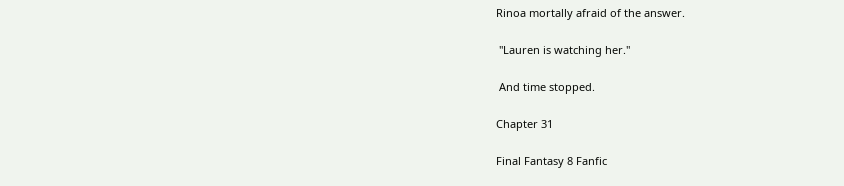Rinoa mortally afraid of the answer.

 "Lauren is watching her."

 And time stopped.

Chapter 31

Final Fantasy 8 Fanfic